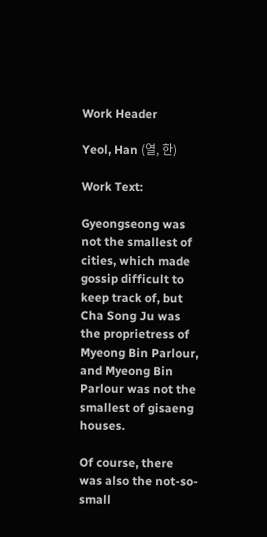Work Header

Yeol, Han (열, 한)

Work Text:

Gyeongseong was not the smallest of cities, which made gossip difficult to keep track of, but Cha Song Ju was the proprietress of Myeong Bin Parlour, and Myeong Bin Parlour was not the smallest of gisaeng houses.

Of course, there was also the not-so-small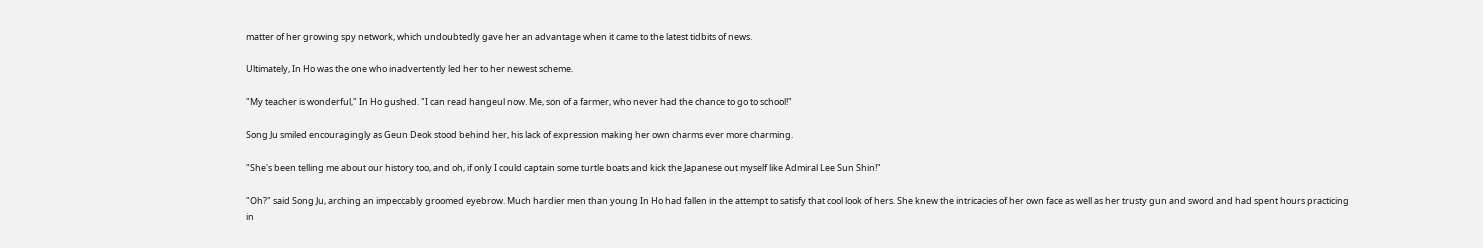matter of her growing spy network, which undoubtedly gave her an advantage when it came to the latest tidbits of news.

Ultimately, In Ho was the one who inadvertently led her to her newest scheme.

"My teacher is wonderful," In Ho gushed. "I can read hangeul now. Me, son of a farmer, who never had the chance to go to school!"

Song Ju smiled encouragingly as Geun Deok stood behind her, his lack of expression making her own charms ever more charming.

"She's been telling me about our history too, and oh, if only I could captain some turtle boats and kick the Japanese out myself like Admiral Lee Sun Shin!"

"Oh?" said Song Ju, arching an impeccably groomed eyebrow. Much hardier men than young In Ho had fallen in the attempt to satisfy that cool look of hers. She knew the intricacies of her own face as well as her trusty gun and sword and had spent hours practicing in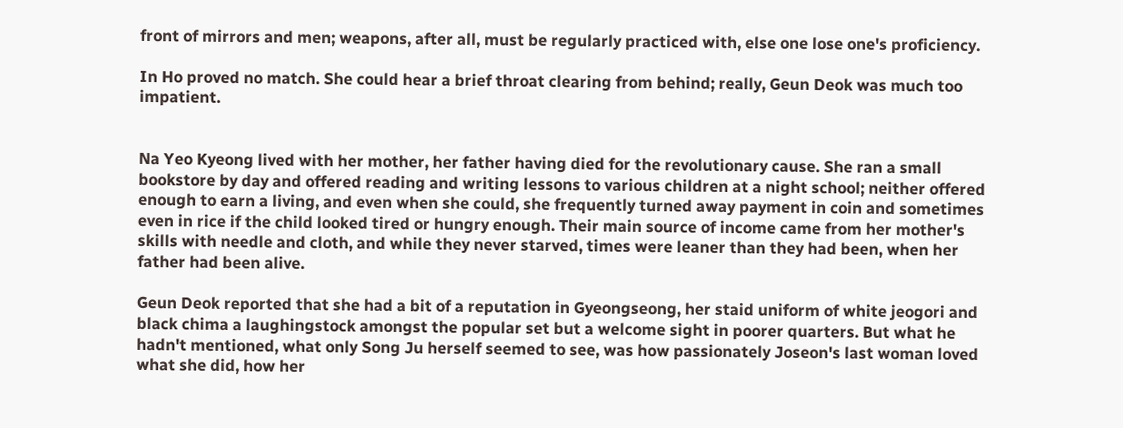front of mirrors and men; weapons, after all, must be regularly practiced with, else one lose one's proficiency.

In Ho proved no match. She could hear a brief throat clearing from behind; really, Geun Deok was much too impatient.


Na Yeo Kyeong lived with her mother, her father having died for the revolutionary cause. She ran a small bookstore by day and offered reading and writing lessons to various children at a night school; neither offered enough to earn a living, and even when she could, she frequently turned away payment in coin and sometimes even in rice if the child looked tired or hungry enough. Their main source of income came from her mother's skills with needle and cloth, and while they never starved, times were leaner than they had been, when her father had been alive.

Geun Deok reported that she had a bit of a reputation in Gyeongseong, her staid uniform of white jeogori and black chima a laughingstock amongst the popular set but a welcome sight in poorer quarters. But what he hadn't mentioned, what only Song Ju herself seemed to see, was how passionately Joseon's last woman loved what she did, how her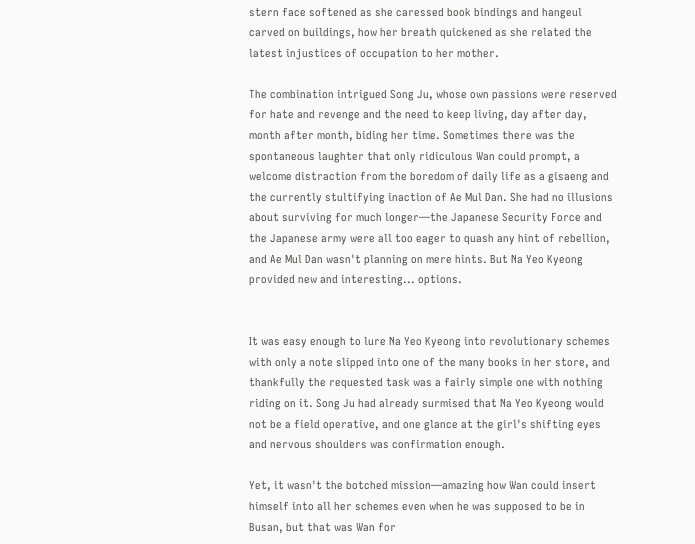stern face softened as she caressed book bindings and hangeul carved on buildings, how her breath quickened as she related the latest injustices of occupation to her mother.

The combination intrigued Song Ju, whose own passions were reserved for hate and revenge and the need to keep living, day after day, month after month, biding her time. Sometimes there was the spontaneous laughter that only ridiculous Wan could prompt, a welcome distraction from the boredom of daily life as a gisaeng and the currently stultifying inaction of Ae Mul Dan. She had no illusions about surviving for much longer—the Japanese Security Force and the Japanese army were all too eager to quash any hint of rebellion, and Ae Mul Dan wasn't planning on mere hints. But Na Yeo Kyeong provided new and interesting... options.


It was easy enough to lure Na Yeo Kyeong into revolutionary schemes with only a note slipped into one of the many books in her store, and thankfully the requested task was a fairly simple one with nothing riding on it. Song Ju had already surmised that Na Yeo Kyeong would not be a field operative, and one glance at the girl's shifting eyes and nervous shoulders was confirmation enough.

Yet, it wasn't the botched mission—amazing how Wan could insert himself into all her schemes even when he was supposed to be in Busan, but that was Wan for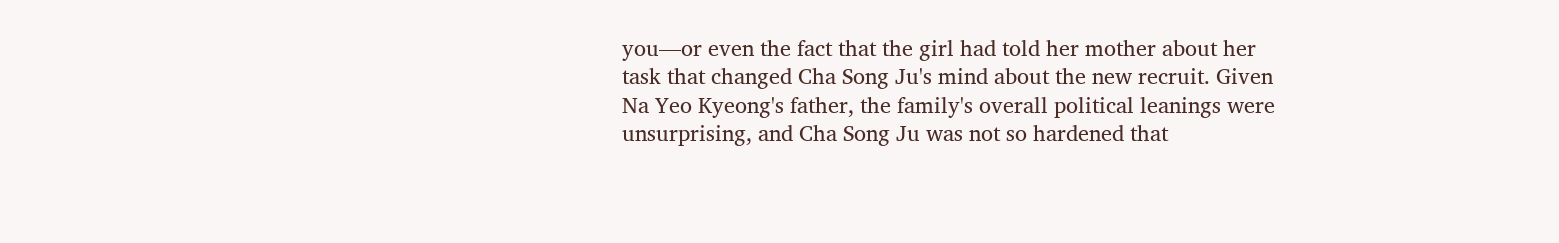you—or even the fact that the girl had told her mother about her task that changed Cha Song Ju's mind about the new recruit. Given Na Yeo Kyeong's father, the family's overall political leanings were unsurprising, and Cha Song Ju was not so hardened that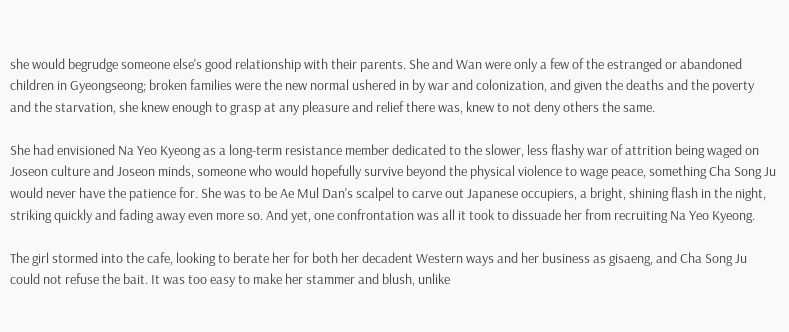she would begrudge someone else's good relationship with their parents. She and Wan were only a few of the estranged or abandoned children in Gyeongseong; broken families were the new normal ushered in by war and colonization, and given the deaths and the poverty and the starvation, she knew enough to grasp at any pleasure and relief there was, knew to not deny others the same.

She had envisioned Na Yeo Kyeong as a long-term resistance member dedicated to the slower, less flashy war of attrition being waged on Joseon culture and Joseon minds, someone who would hopefully survive beyond the physical violence to wage peace, something Cha Song Ju would never have the patience for. She was to be Ae Mul Dan's scalpel to carve out Japanese occupiers, a bright, shining flash in the night, striking quickly and fading away even more so. And yet, one confrontation was all it took to dissuade her from recruiting Na Yeo Kyeong.

The girl stormed into the cafe, looking to berate her for both her decadent Western ways and her business as gisaeng, and Cha Song Ju could not refuse the bait. It was too easy to make her stammer and blush, unlike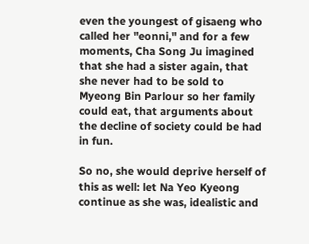even the youngest of gisaeng who called her "eonni," and for a few moments, Cha Song Ju imagined that she had a sister again, that she never had to be sold to Myeong Bin Parlour so her family could eat, that arguments about the decline of society could be had in fun.

So no, she would deprive herself of this as well: let Na Yeo Kyeong continue as she was, idealistic and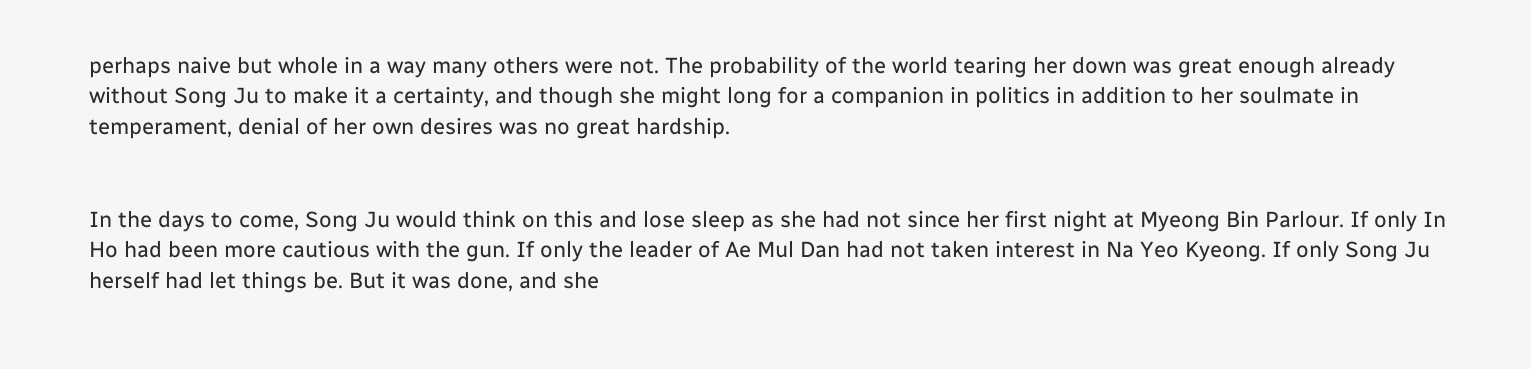perhaps naive but whole in a way many others were not. The probability of the world tearing her down was great enough already without Song Ju to make it a certainty, and though she might long for a companion in politics in addition to her soulmate in temperament, denial of her own desires was no great hardship.


In the days to come, Song Ju would think on this and lose sleep as she had not since her first night at Myeong Bin Parlour. If only In Ho had been more cautious with the gun. If only the leader of Ae Mul Dan had not taken interest in Na Yeo Kyeong. If only Song Ju herself had let things be. But it was done, and she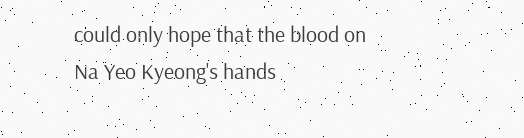could only hope that the blood on Na Yeo Kyeong's hands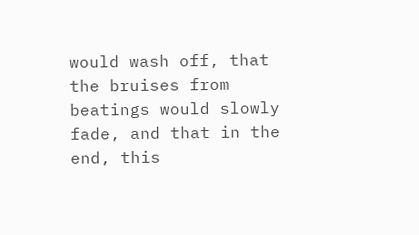would wash off, that the bruises from beatings would slowly fade, and that in the end, this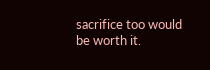sacrifice too would be worth it.